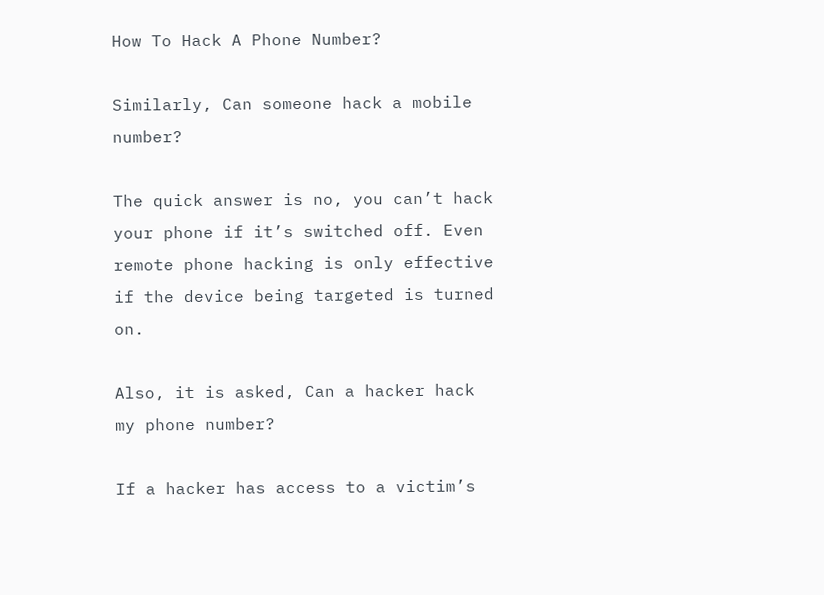How To Hack A Phone Number?

Similarly, Can someone hack a mobile number?

The quick answer is no, you can’t hack your phone if it’s switched off. Even remote phone hacking is only effective if the device being targeted is turned on.

Also, it is asked, Can a hacker hack my phone number?

If a hacker has access to a victim’s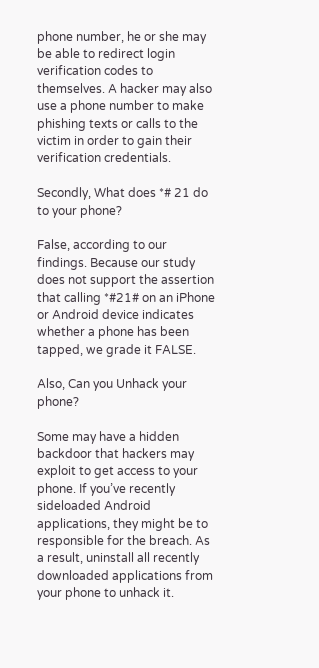phone number, he or she may be able to redirect login verification codes to themselves. A hacker may also use a phone number to make phishing texts or calls to the victim in order to gain their verification credentials.

Secondly, What does *# 21 do to your phone?

False, according to our findings. Because our study does not support the assertion that calling *#21# on an iPhone or Android device indicates whether a phone has been tapped, we grade it FALSE.

Also, Can you Unhack your phone?

Some may have a hidden backdoor that hackers may exploit to get access to your phone. If you’ve recently sideloaded Android applications, they might be to responsible for the breach. As a result, uninstall all recently downloaded applications from your phone to unhack it.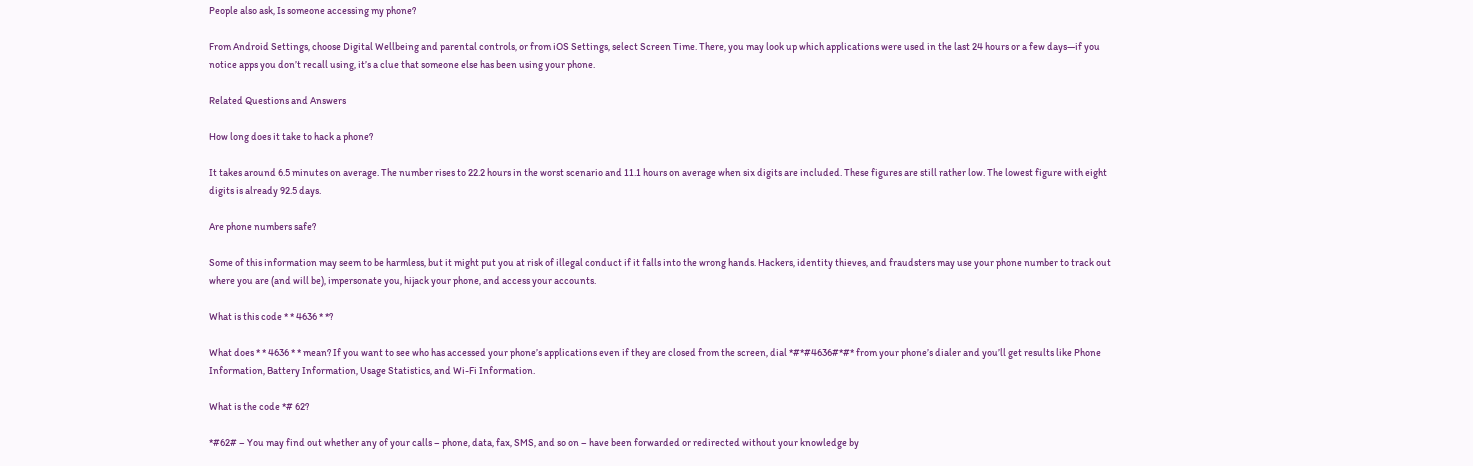People also ask, Is someone accessing my phone?

From Android Settings, choose Digital Wellbeing and parental controls, or from iOS Settings, select Screen Time. There, you may look up which applications were used in the last 24 hours or a few days—if you notice apps you don’t recall using, it’s a clue that someone else has been using your phone.

Related Questions and Answers

How long does it take to hack a phone?

It takes around 6.5 minutes on average. The number rises to 22.2 hours in the worst scenario and 11.1 hours on average when six digits are included. These figures are still rather low. The lowest figure with eight digits is already 92.5 days.

Are phone numbers safe?

Some of this information may seem to be harmless, but it might put you at risk of illegal conduct if it falls into the wrong hands. Hackers, identity thieves, and fraudsters may use your phone number to track out where you are (and will be), impersonate you, hijack your phone, and access your accounts.

What is this code * * 4636 * *?

What does * * 4636 * * mean? If you want to see who has accessed your phone’s applications even if they are closed from the screen, dial *#*#4636#*#* from your phone’s dialer and you’ll get results like Phone Information, Battery Information, Usage Statistics, and Wi-Fi Information.

What is the code *# 62?

*#62# – You may find out whether any of your calls – phone, data, fax, SMS, and so on – have been forwarded or redirected without your knowledge by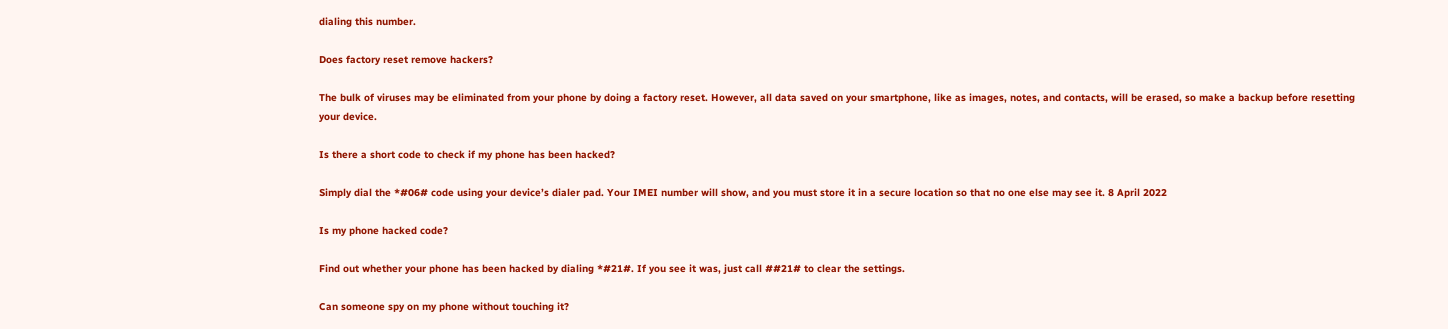dialing this number.

Does factory reset remove hackers?

The bulk of viruses may be eliminated from your phone by doing a factory reset. However, all data saved on your smartphone, like as images, notes, and contacts, will be erased, so make a backup before resetting your device.

Is there a short code to check if my phone has been hacked?

Simply dial the *#06# code using your device’s dialer pad. Your IMEI number will show, and you must store it in a secure location so that no one else may see it. 8 April 2022

Is my phone hacked code?

Find out whether your phone has been hacked by dialing *#21#. If you see it was, just call ##21# to clear the settings.

Can someone spy on my phone without touching it?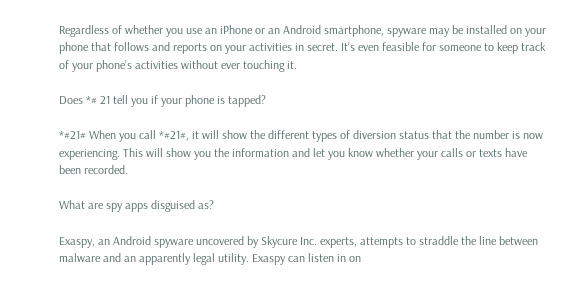Regardless of whether you use an iPhone or an Android smartphone, spyware may be installed on your phone that follows and reports on your activities in secret. It’s even feasible for someone to keep track of your phone’s activities without ever touching it.

Does *# 21 tell you if your phone is tapped?

*#21# When you call *#21#, it will show the different types of diversion status that the number is now experiencing. This will show you the information and let you know whether your calls or texts have been recorded.

What are spy apps disguised as?

Exaspy, an Android spyware uncovered by Skycure Inc. experts, attempts to straddle the line between malware and an apparently legal utility. Exaspy can listen in on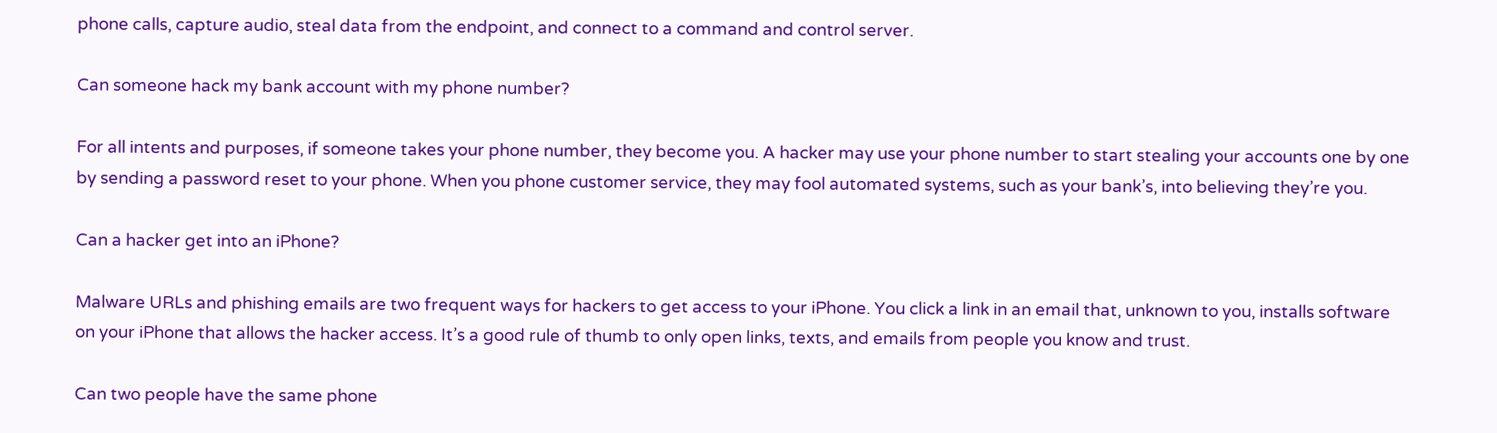phone calls, capture audio, steal data from the endpoint, and connect to a command and control server.

Can someone hack my bank account with my phone number?

For all intents and purposes, if someone takes your phone number, they become you. A hacker may use your phone number to start stealing your accounts one by one by sending a password reset to your phone. When you phone customer service, they may fool automated systems, such as your bank’s, into believing they’re you.

Can a hacker get into an iPhone?

Malware URLs and phishing emails are two frequent ways for hackers to get access to your iPhone. You click a link in an email that, unknown to you, installs software on your iPhone that allows the hacker access. It’s a good rule of thumb to only open links, texts, and emails from people you know and trust.

Can two people have the same phone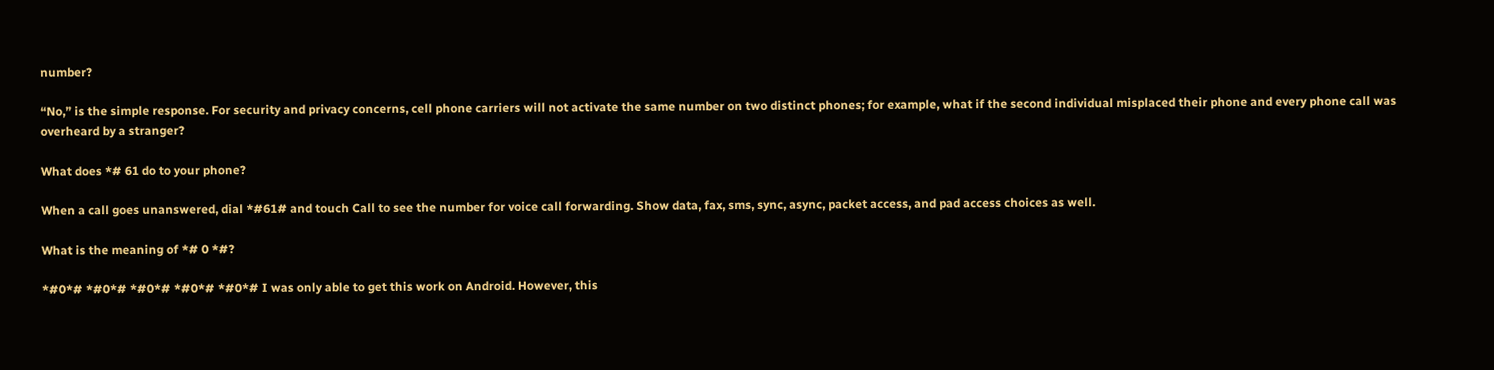number?

“No,” is the simple response. For security and privacy concerns, cell phone carriers will not activate the same number on two distinct phones; for example, what if the second individual misplaced their phone and every phone call was overheard by a stranger?

What does *# 61 do to your phone?

When a call goes unanswered, dial *#61# and touch Call to see the number for voice call forwarding. Show data, fax, sms, sync, async, packet access, and pad access choices as well.

What is the meaning of *# 0 *#?

*#0*# *#0*# *#0*# *#0*# *#0*# I was only able to get this work on Android. However, this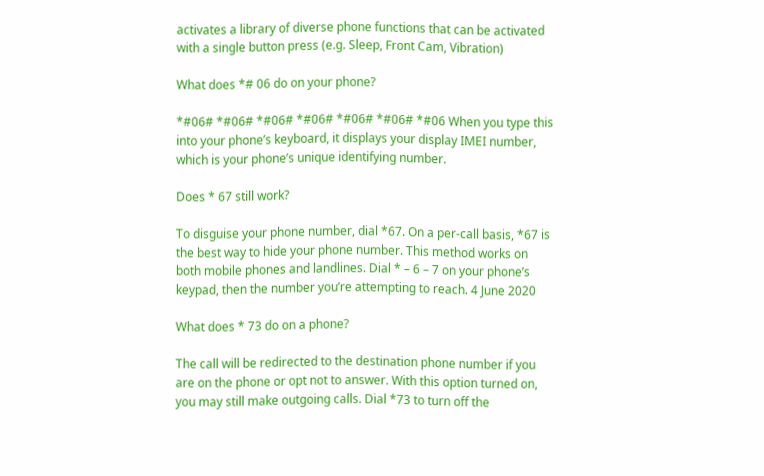activates a library of diverse phone functions that can be activated with a single button press (e.g. Sleep, Front Cam, Vibration)

What does *# 06 do on your phone?

*#06# *#06# *#06# *#06# *#06# *#06# *#06 When you type this into your phone’s keyboard, it displays your display IMEI number, which is your phone’s unique identifying number.

Does * 67 still work?

To disguise your phone number, dial *67. On a per-call basis, *67 is the best way to hide your phone number. This method works on both mobile phones and landlines. Dial * – 6 – 7 on your phone’s keypad, then the number you’re attempting to reach. 4 June 2020

What does * 73 do on a phone?

The call will be redirected to the destination phone number if you are on the phone or opt not to answer. With this option turned on, you may still make outgoing calls. Dial *73 to turn off the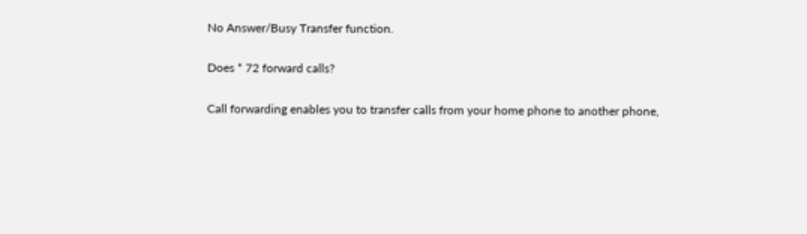No Answer/Busy Transfer function.

Does * 72 forward calls?

Call forwarding enables you to transfer calls from your home phone to another phone,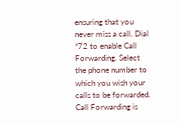ensuring that you never miss a call. Dial *72 to enable Call Forwarding. Select the phone number to which you wish your calls to be forwarded. Call Forwarding is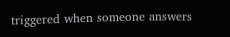triggered when someone answers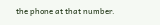the phone at that number.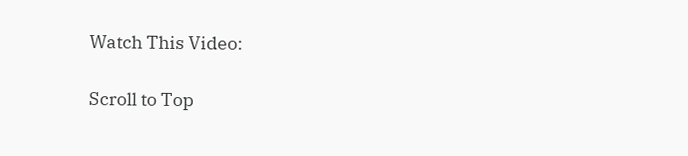Watch This Video:

Scroll to Top